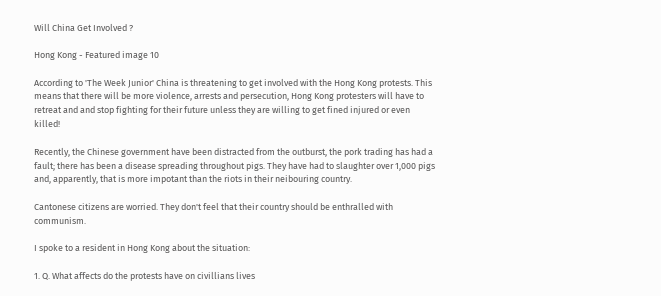Will China Get Involved ?

Hong Kong - Featured image 10

According to 'The Week Junior' China is threatening to get involved with the Hong Kong protests. This means that there will be more violence, arrests and persecution, Hong Kong protesters will have to retreat and and stop fighting for their future unless they are willing to get fined injured or even killed!

Recently, the Chinese government have been distracted from the outburst, the pork trading has had a fault; there has been a disease spreading throughout pigs. They have had to slaughter over 1,000 pigs and, apparently, that is more impotant than the riots in their neibouring country.

Cantonese citizens are worried. They don't feel that their country should be enthralled with communism.

I spoke to a resident in Hong Kong about the situation:

1. Q. What affects do the protests have on civillians lives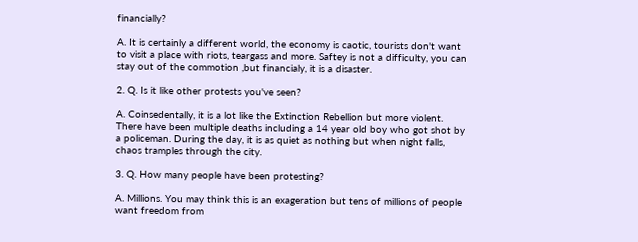financially?

A. It is certainly a different world, the economy is caotic, tourists don't want to visit a place with riots, teargass and more. Saftey is not a difficulty, you can stay out of the commotion ,but financialy, it is a disaster.

2. Q. Is it like other protests you've seen?

A. Coinsedentally, it is a lot like the Extinction Rebellion but more violent. There have been multiple deaths including a 14 year old boy who got shot by a policeman. During the day, it is as quiet as nothing but when night falls, chaos tramples through the city.

3. Q. How many people have been protesting?

A. Millions. You may think this is an exageration but tens of millions of people want freedom from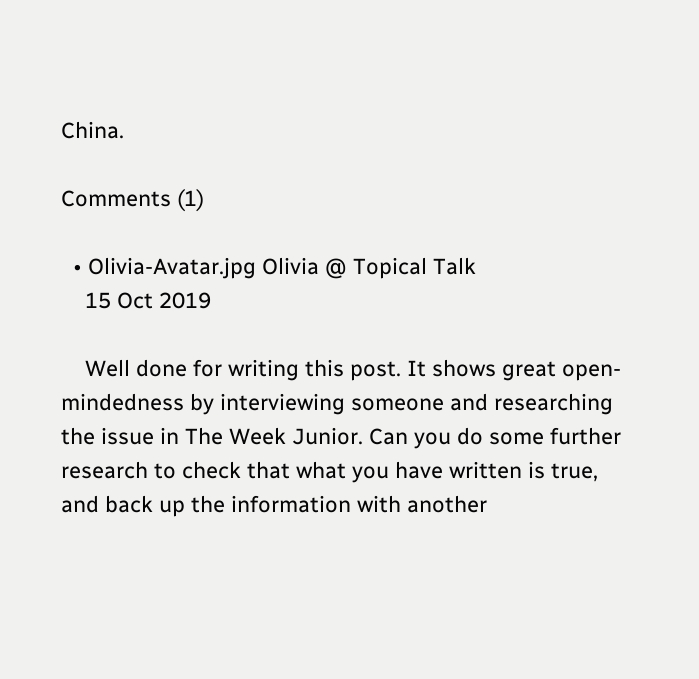China.

Comments (1)

  • Olivia-Avatar.jpg Olivia @ Topical Talk
    15 Oct 2019

    Well done for writing this post. It shows great open-mindedness by interviewing someone and researching the issue in The Week Junior. Can you do some further research to check that what you have written is true, and back up the information with another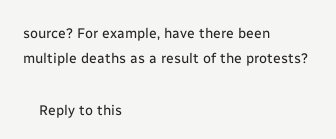source? For example, have there been multiple deaths as a result of the protests?

    Reply to this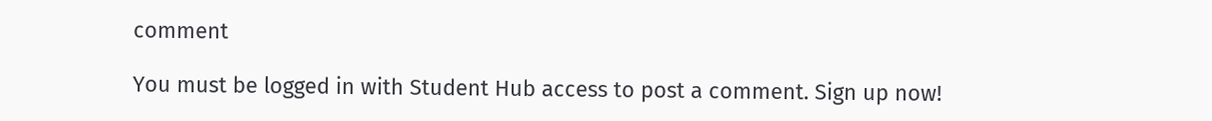comment

You must be logged in with Student Hub access to post a comment. Sign up now!